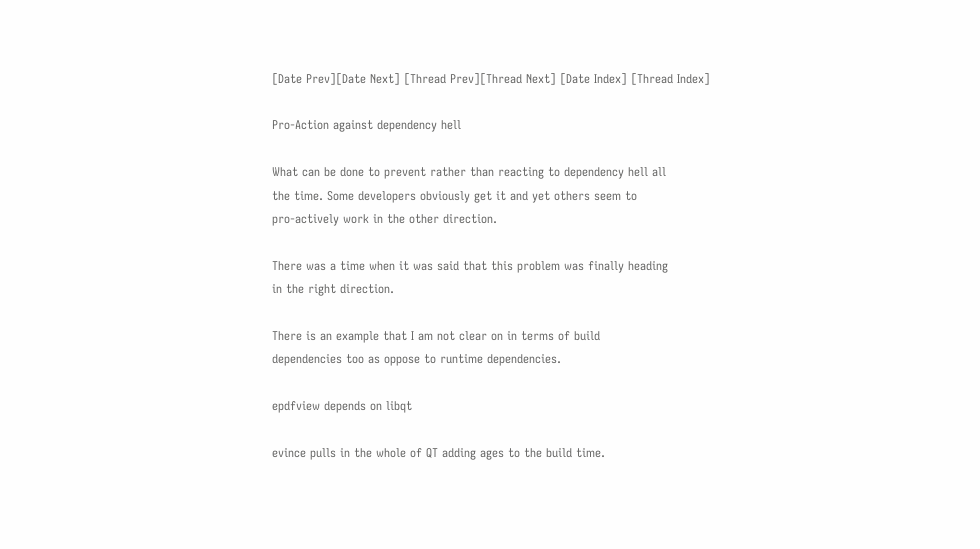[Date Prev][Date Next] [Thread Prev][Thread Next] [Date Index] [Thread Index]

Pro-Action against dependency hell

What can be done to prevent rather than reacting to dependency hell all
the time. Some developers obviously get it and yet others seem to
pro-actively work in the other direction.

There was a time when it was said that this problem was finally heading
in the right direction.

There is an example that I am not clear on in terms of build
dependencies too as oppose to runtime dependencies.

epdfview depends on libqt

evince pulls in the whole of QT adding ages to the build time.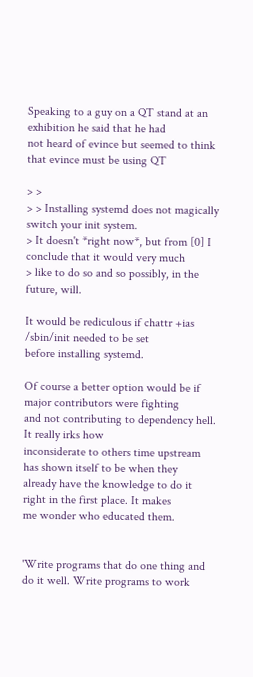Speaking to a guy on a QT stand at an exhibition he said that he had
not heard of evince but seemed to think that evince must be using QT

> >
> > Installing systemd does not magically switch your init system.
> It doesn't *right now*, but from [0] I conclude that it would very much
> like to do so and so possibly, in the future, will.

It would be rediculous if chattr +ias /sbin/init needed to be set
before installing systemd.

Of course a better option would be if major contributors were fighting
and not contributing to dependency hell. It really irks how
inconsiderate to others time upstream has shown itself to be when they
already have the knowledge to do it right in the first place. It makes
me wonder who educated them.


'Write programs that do one thing and do it well. Write programs to work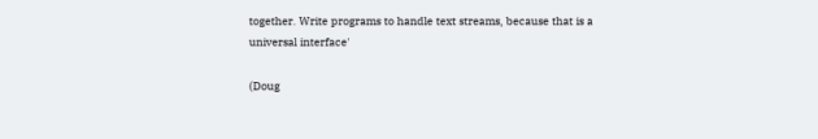together. Write programs to handle text streams, because that is a
universal interface'

(Doug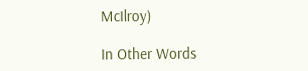McIlroy)

In Other Words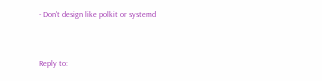- Don't design like polkit or systemd


Reply to: